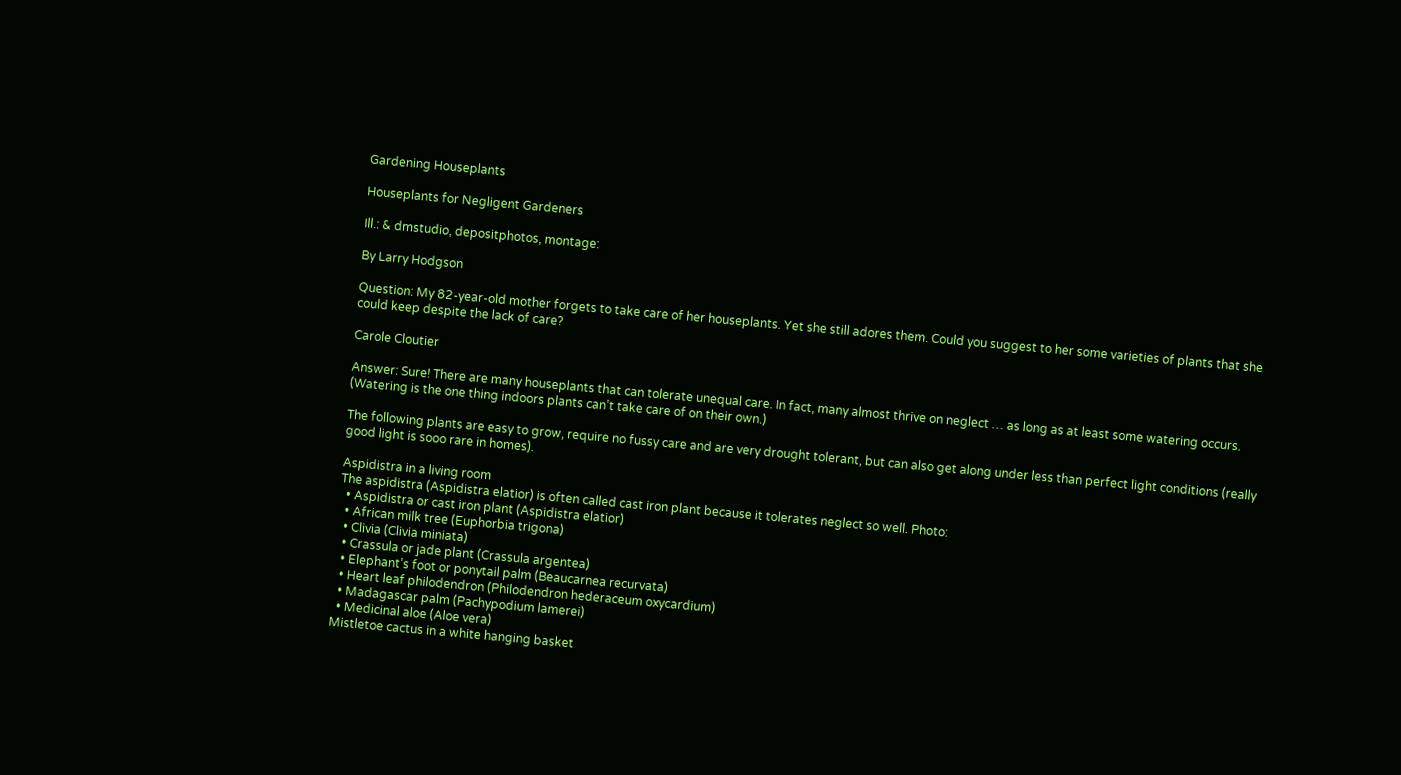Gardening Houseplants

Houseplants for Negligent Gardeners

Ill.: & dmstudio, depositphotos, montage:

By Larry Hodgson

Question: My 82-year-old mother forgets to take care of her houseplants. Yet she still adores them. Could you suggest to her some varieties of plants that she could keep despite the lack of care?

Carole Cloutier

Answer: Sure! There are many houseplants that can tolerate unequal care. In fact, many almost thrive on neglect … as long as at least some watering occurs. (Watering is the one thing indoors plants can’t take care of on their own.)

The following plants are easy to grow, require no fussy care and are very drought tolerant, but can also get along under less than perfect light conditions (really good light is sooo rare in homes).

Aspidistra in a living room
The aspidistra (Aspidistra elatior) is often called cast iron plant because it tolerates neglect so well. Photo:
  • Aspidistra or cast iron plant (Aspidistra elatior)
  • African milk tree (Euphorbia trigona)
  • Clivia (Clivia miniata)
  • Crassula or jade plant (Crassula argentea)
  • Elephant’s foot or ponytail palm (Beaucarnea recurvata)
  • Heart leaf philodendron (Philodendron hederaceum oxycardium)
  • Madagascar palm (Pachypodium lamerei)
  • Medicinal aloe (Aloe vera)
Mistletoe cactus in a white hanging basket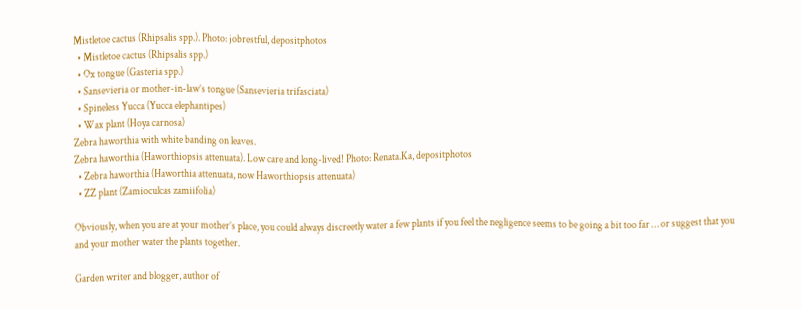Mistletoe cactus (Rhipsalis spp.). Photo: jobrestful, depositphotos
  • Mistletoe cactus (Rhipsalis spp.)
  • Ox tongue (Gasteria spp.)
  • Sansevieria or mother-in-law’s tongue (Sansevieria trifasciata)
  • Spineless Yucca (Yucca elephantipes)
  • Wax plant (Hoya carnosa)
Zebra haworthia with white banding on leaves.
Zebra haworthia (Haworthiopsis attenuata). Low care and long-lived! Photo: Renata.Ka, depositphotos
  • Zebra haworthia (Haworthia attenuata, now Haworthiopsis attenuata)
  • ZZ plant (Zamioculcas zamiifolia)

Obviously, when you are at your mother’s place, you could always discreetly water a few plants if you feel the negligence seems to be going a bit too far … or suggest that you and your mother water the plants together.

Garden writer and blogger, author of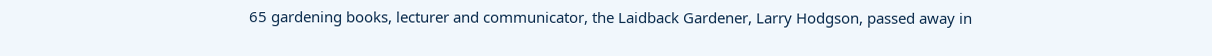65 gardening books, lecturer and communicator, the Laidback Gardener, Larry Hodgson, passed away in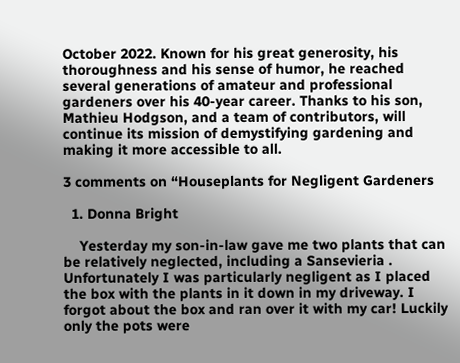October 2022. Known for his great generosity, his thoroughness and his sense of humor, he reached several generations of amateur and professional gardeners over his 40-year career. Thanks to his son, Mathieu Hodgson, and a team of contributors, will continue its mission of demystifying gardening and making it more accessible to all.

3 comments on “Houseplants for Negligent Gardeners

  1. Donna Bright

    Yesterday my son-in-law gave me two plants that can be relatively neglected, including a Sansevieria . Unfortunately I was particularly negligent as I placed the box with the plants in it down in my driveway. I forgot about the box and ran over it with my car! Luckily only the pots were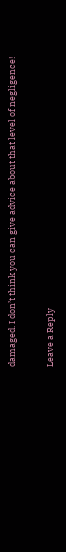damaged. I don’t think you can give advice about that level of negligence!

Leave a Reply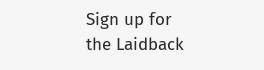Sign up for the Laidback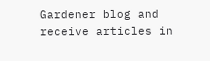Gardener blog and receive articles in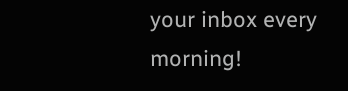your inbox every morning!